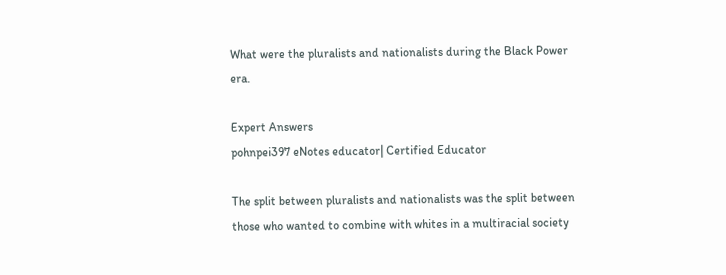What were the pluralists and nationalists during the Black Power era.

Expert Answers
pohnpei397 eNotes educator| Certified Educator

The split between pluralists and nationalists was the split between those who wanted to combine with whites in a multiracial society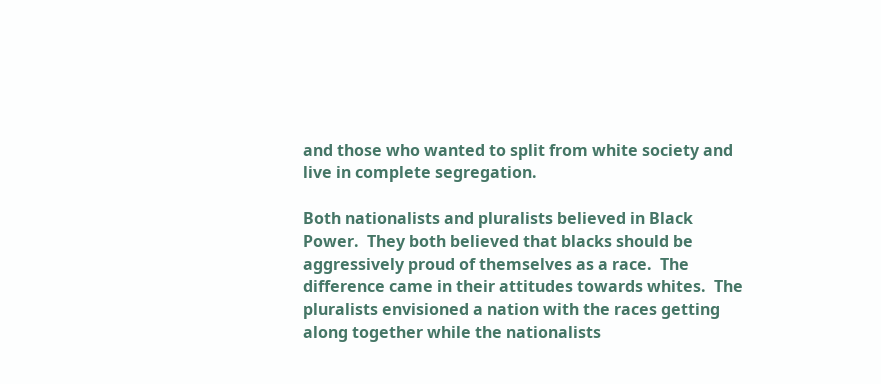and those who wanted to split from white society and live in complete segregation.

Both nationalists and pluralists believed in Black Power.  They both believed that blacks should be aggressively proud of themselves as a race.  The difference came in their attitudes towards whites.  The pluralists envisioned a nation with the races getting along together while the nationalists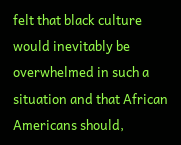felt that black culture would inevitably be overwhelmed in such a situation and that African Americans should,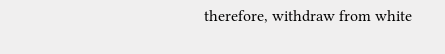therefore, withdraw from white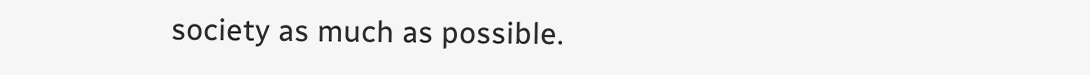society as much as possible.